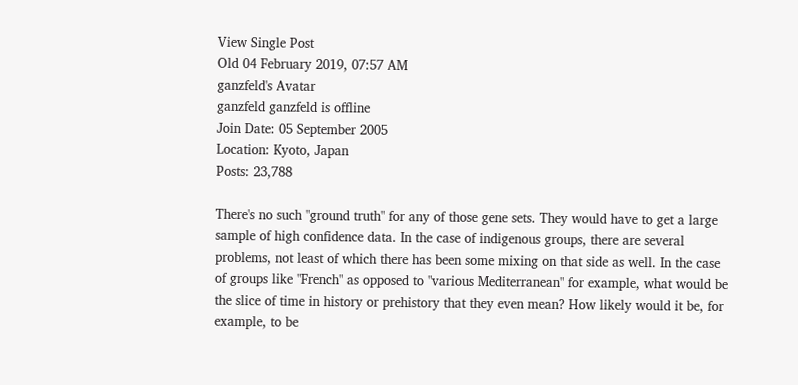View Single Post
Old 04 February 2019, 07:57 AM
ganzfeld's Avatar
ganzfeld ganzfeld is offline
Join Date: 05 September 2005
Location: Kyoto, Japan
Posts: 23,788

There's no such "ground truth" for any of those gene sets. They would have to get a large sample of high confidence data. In the case of indigenous groups, there are several problems, not least of which there has been some mixing on that side as well. In the case of groups like "French" as opposed to "various Mediterranean" for example, what would be the slice of time in history or prehistory that they even mean? How likely would it be, for example, to be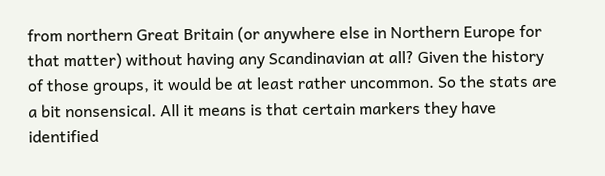from northern Great Britain (or anywhere else in Northern Europe for that matter) without having any Scandinavian at all? Given the history of those groups, it would be at least rather uncommon. So the stats are a bit nonsensical. All it means is that certain markers they have identified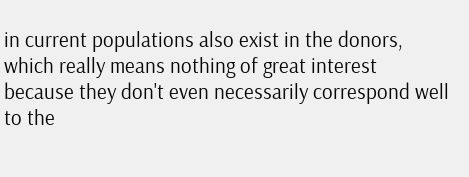in current populations also exist in the donors, which really means nothing of great interest because they don't even necessarily correspond well to the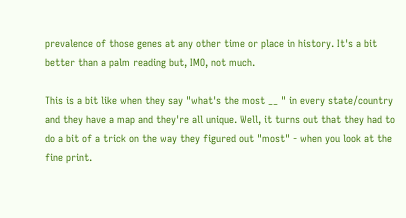prevalence of those genes at any other time or place in history. It's a bit better than a palm reading but, IMO, not much.

This is a bit like when they say "what's the most __ " in every state/country and they have a map and they're all unique. Well, it turns out that they had to do a bit of a trick on the way they figured out "most" - when you look at the fine print.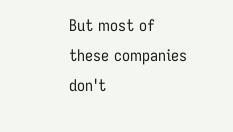But most of these companies don't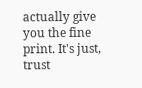actually give you the fine print. It's just, trust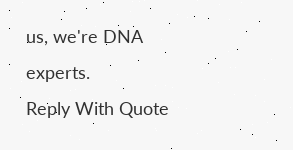us, we're DNA experts.
Reply With Quote